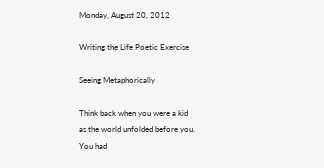Monday, August 20, 2012

Writing the Life Poetic Exercise

Seeing Metaphorically

Think back when you were a kid
as the world unfolded before you.
You had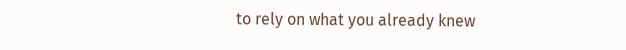to rely on what you already knew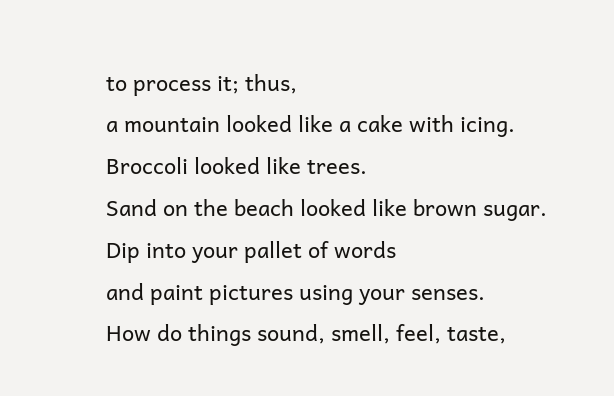to process it; thus,
a mountain looked like a cake with icing.
Broccoli looked like trees.
Sand on the beach looked like brown sugar.
Dip into your pallet of words
and paint pictures using your senses.
How do things sound, smell, feel, taste,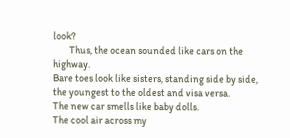look?
        Thus, the ocean sounded like cars on the highway.
Bare toes look like sisters, standing side by side,
the youngest to the oldest and visa versa.
The new car smells like baby dolls.
The cool air across my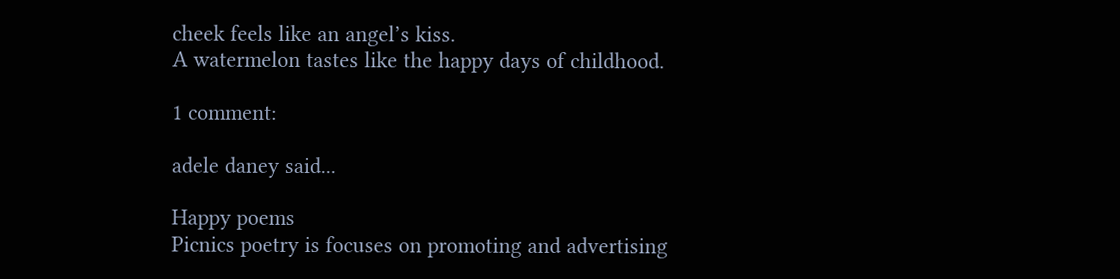cheek feels like an angel’s kiss.
A watermelon tastes like the happy days of childhood.

1 comment:

adele daney said...

Happy poems
Picnics poetry is focuses on promoting and advertising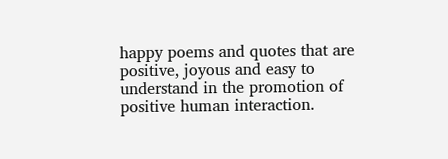happy poems and quotes that are positive, joyous and easy to understand in the promotion of positive human interaction.